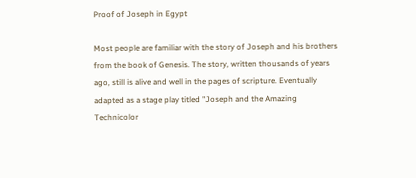Proof of Joseph in Egypt

Most people are familiar with the story of Joseph and his brothers from the book of Genesis. The story, written thousands of years ago, still is alive and well in the pages of scripture. Eventually adapted as a stage play titled "Joseph and the Amazing Technicolor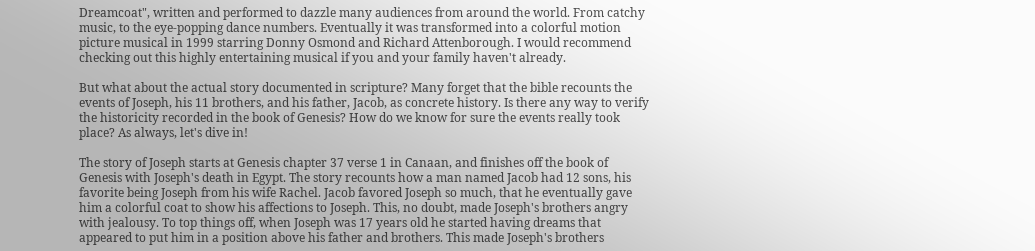Dreamcoat", written and performed to dazzle many audiences from around the world. From catchy music, to the eye-popping dance numbers. Eventually it was transformed into a colorful motion picture musical in 1999 starring Donny Osmond and Richard Attenborough. I would recommend checking out this highly entertaining musical if you and your family haven't already.

But what about the actual story documented in scripture? Many forget that the bible recounts the events of Joseph, his 11 brothers, and his father, Jacob, as concrete history. Is there any way to verify the historicity recorded in the book of Genesis? How do we know for sure the events really took place? As always, let's dive in!

The story of Joseph starts at Genesis chapter 37 verse 1 in Canaan, and finishes off the book of Genesis with Joseph's death in Egypt. The story recounts how a man named Jacob had 12 sons, his favorite being Joseph from his wife Rachel. Jacob favored Joseph so much, that he eventually gave him a colorful coat to show his affections to Joseph. This, no doubt, made Joseph's brothers angry with jealousy. To top things off, when Joseph was 17 years old he started having dreams that appeared to put him in a position above his father and brothers. This made Joseph's brothers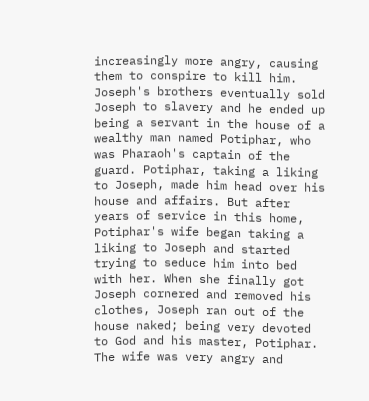increasingly more angry, causing them to conspire to kill him. Joseph's brothers eventually sold Joseph to slavery and he ended up being a servant in the house of a wealthy man named Potiphar, who was Pharaoh's captain of the guard. Potiphar, taking a liking to Joseph, made him head over his house and affairs. But after years of service in this home, Potiphar's wife began taking a liking to Joseph and started trying to seduce him into bed with her. When she finally got Joseph cornered and removed his clothes, Joseph ran out of the house naked; being very devoted to God and his master, Potiphar. The wife was very angry and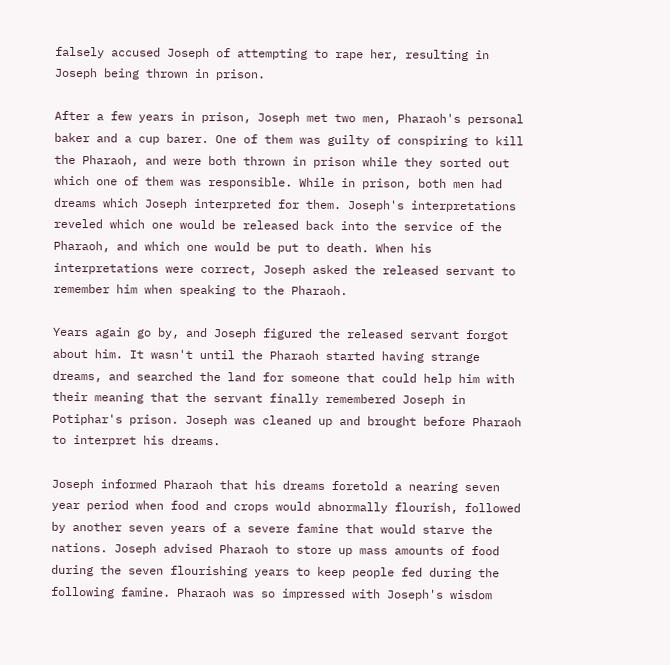falsely accused Joseph of attempting to rape her, resulting in Joseph being thrown in prison.

After a few years in prison, Joseph met two men, Pharaoh's personal baker and a cup barer. One of them was guilty of conspiring to kill the Pharaoh, and were both thrown in prison while they sorted out which one of them was responsible. While in prison, both men had dreams which Joseph interpreted for them. Joseph's interpretations reveled which one would be released back into the service of the Pharaoh, and which one would be put to death. When his interpretations were correct, Joseph asked the released servant to remember him when speaking to the Pharaoh.

Years again go by, and Joseph figured the released servant forgot about him. It wasn't until the Pharaoh started having strange dreams, and searched the land for someone that could help him with their meaning that the servant finally remembered Joseph in Potiphar's prison. Joseph was cleaned up and brought before Pharaoh to interpret his dreams.

Joseph informed Pharaoh that his dreams foretold a nearing seven year period when food and crops would abnormally flourish, followed by another seven years of a severe famine that would starve the nations. Joseph advised Pharaoh to store up mass amounts of food during the seven flourishing years to keep people fed during the following famine. Pharaoh was so impressed with Joseph's wisdom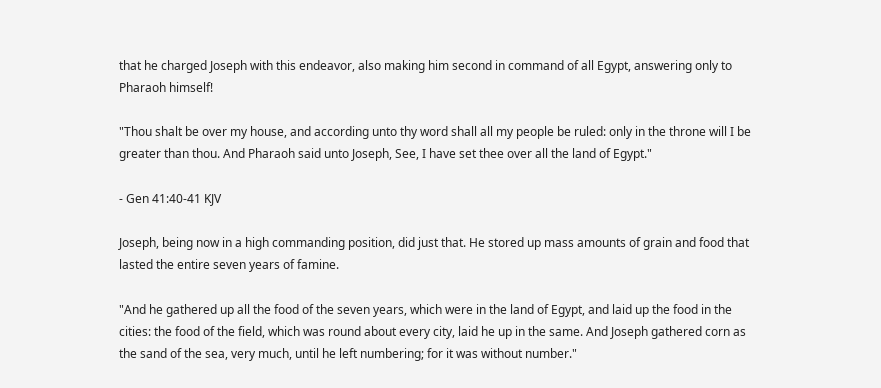that he charged Joseph with this endeavor, also making him second in command of all Egypt, answering only to Pharaoh himself!

"Thou shalt be over my house, and according unto thy word shall all my people be ruled: only in the throne will I be greater than thou. And Pharaoh said unto Joseph, See, I have set thee over all the land of Egypt."

- Gen 41:40-41 KJV

Joseph, being now in a high commanding position, did just that. He stored up mass amounts of grain and food that lasted the entire seven years of famine.

"And he gathered up all the food of the seven years, which were in the land of Egypt, and laid up the food in the cities: the food of the field, which was round about every city, laid he up in the same. And Joseph gathered corn as the sand of the sea, very much, until he left numbering; for it was without number."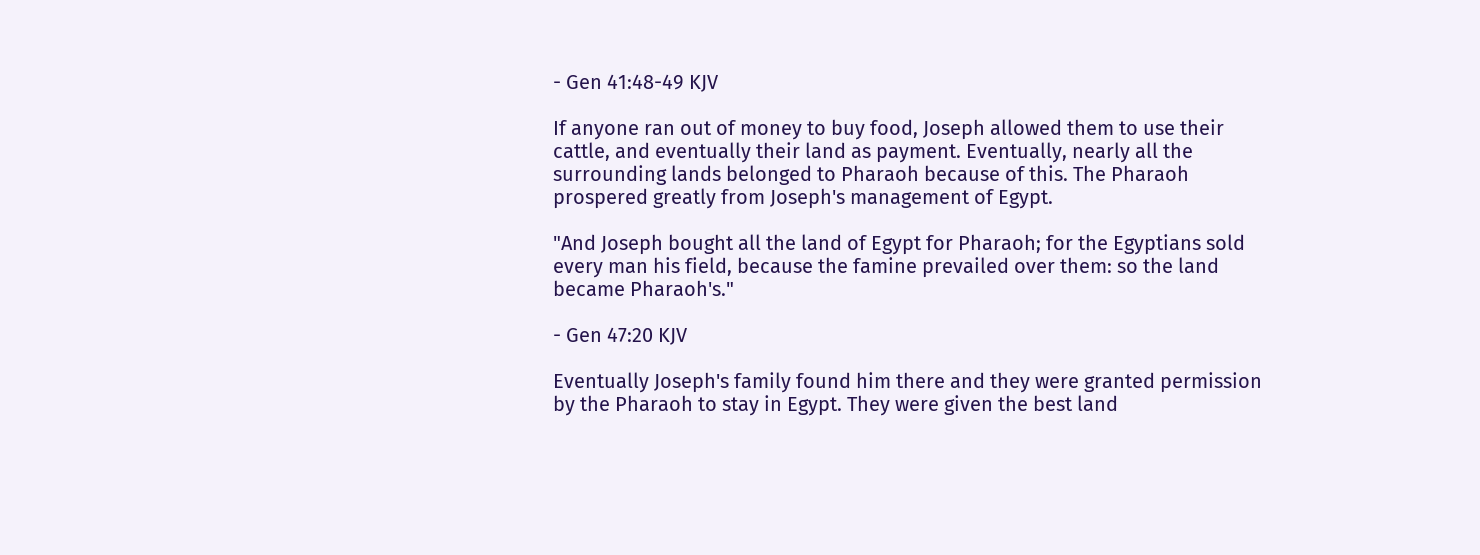- Gen 41:48-49 KJV

If anyone ran out of money to buy food, Joseph allowed them to use their cattle, and eventually their land as payment. Eventually, nearly all the surrounding lands belonged to Pharaoh because of this. The Pharaoh prospered greatly from Joseph's management of Egypt.

"And Joseph bought all the land of Egypt for Pharaoh; for the Egyptians sold every man his field, because the famine prevailed over them: so the land became Pharaoh's."

- Gen 47:20 KJV

Eventually Joseph's family found him there and they were granted permission by the Pharaoh to stay in Egypt. They were given the best land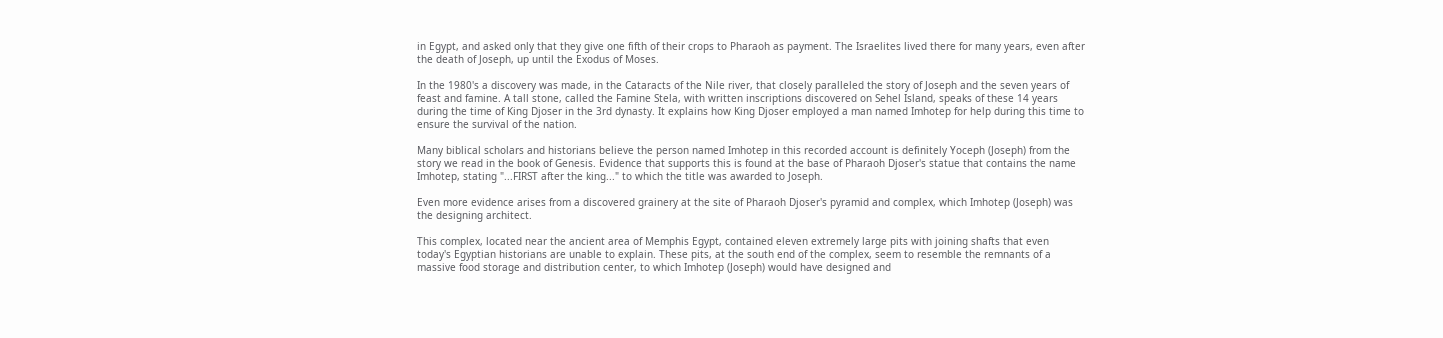in Egypt, and asked only that they give one fifth of their crops to Pharaoh as payment. The Israelites lived there for many years, even after the death of Joseph, up until the Exodus of Moses.

In the 1980's a discovery was made, in the Cataracts of the Nile river, that closely paralleled the story of Joseph and the seven years of feast and famine. A tall stone, called the Famine Stela, with written inscriptions discovered on Sehel Island, speaks of these 14 years during the time of King Djoser in the 3rd dynasty. It explains how King Djoser employed a man named Imhotep for help during this time to ensure the survival of the nation.

Many biblical scholars and historians believe the person named Imhotep in this recorded account is definitely Yoceph (Joseph) from the story we read in the book of Genesis. Evidence that supports this is found at the base of Pharaoh Djoser's statue that contains the name Imhotep, stating "...FIRST after the king..." to which the title was awarded to Joseph.

Even more evidence arises from a discovered grainery at the site of Pharaoh Djoser's pyramid and complex, which Imhotep (Joseph) was the designing architect.

This complex, located near the ancient area of Memphis Egypt, contained eleven extremely large pits with joining shafts that even today's Egyptian historians are unable to explain. These pits, at the south end of the complex, seem to resemble the remnants of a massive food storage and distribution center, to which Imhotep (Joseph) would have designed and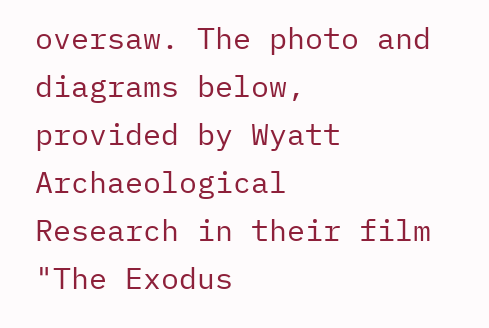oversaw. The photo and diagrams below, provided by Wyatt Archaeological Research in their film "The Exodus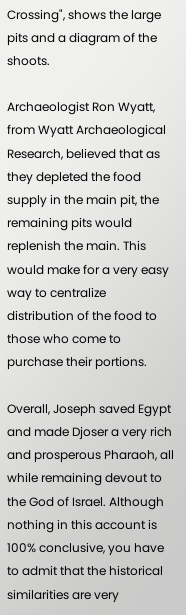Crossing", shows the large pits and a diagram of the shoots.

Archaeologist Ron Wyatt, from Wyatt Archaeological Research, believed that as they depleted the food supply in the main pit, the remaining pits would replenish the main. This would make for a very easy way to centralize distribution of the food to those who come to purchase their portions.

Overall, Joseph saved Egypt and made Djoser a very rich and prosperous Pharaoh, all while remaining devout to the God of Israel. Although nothing in this account is 100% conclusive, you have to admit that the historical similarities are very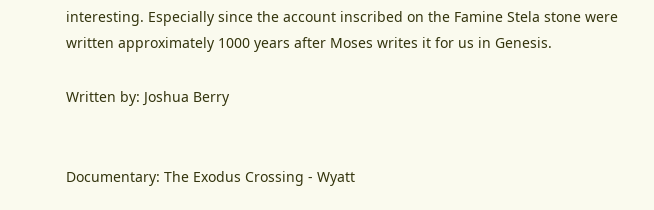interesting. Especially since the account inscribed on the Famine Stela stone were written approximately 1000 years after Moses writes it for us in Genesis.

Written by: Joshua Berry


Documentary: The Exodus Crossing - Wyatt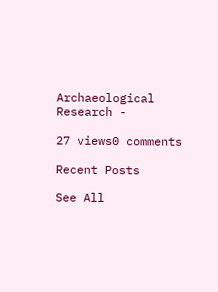Archaeological Research -

27 views0 comments

Recent Posts

See All